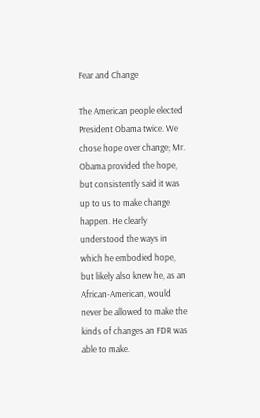Fear and Change

The American people elected President Obama twice. We chose hope over change; Mr. Obama provided the hope, but consistently said it was up to us to make change happen. He clearly understood the ways in which he embodied hope, but likely also knew he, as an African-American, would never be allowed to make the kinds of changes an FDR was able to make.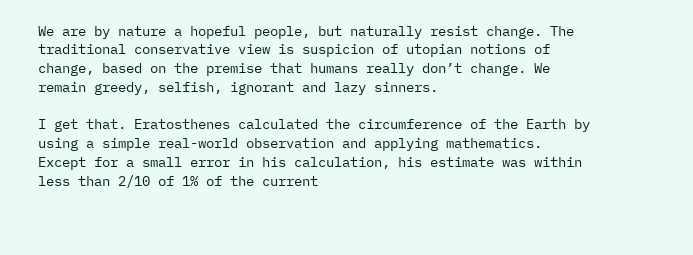We are by nature a hopeful people, but naturally resist change. The traditional conservative view is suspicion of utopian notions of change, based on the premise that humans really don’t change. We remain greedy, selfish, ignorant and lazy sinners.

I get that. Eratosthenes calculated the circumference of the Earth by using a simple real-world observation and applying mathematics. Except for a small error in his calculation, his estimate was within less than 2/10 of 1% of the current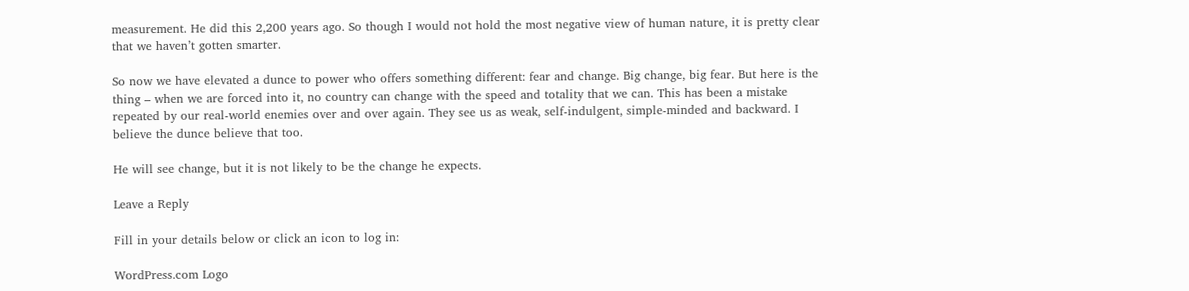measurement. He did this 2,200 years ago. So though I would not hold the most negative view of human nature, it is pretty clear that we haven’t gotten smarter.

So now we have elevated a dunce to power who offers something different: fear and change. Big change, big fear. But here is the thing – when we are forced into it, no country can change with the speed and totality that we can. This has been a mistake repeated by our real-world enemies over and over again. They see us as weak, self-indulgent, simple-minded and backward. I believe the dunce believe that too.

He will see change, but it is not likely to be the change he expects.

Leave a Reply

Fill in your details below or click an icon to log in:

WordPress.com Logo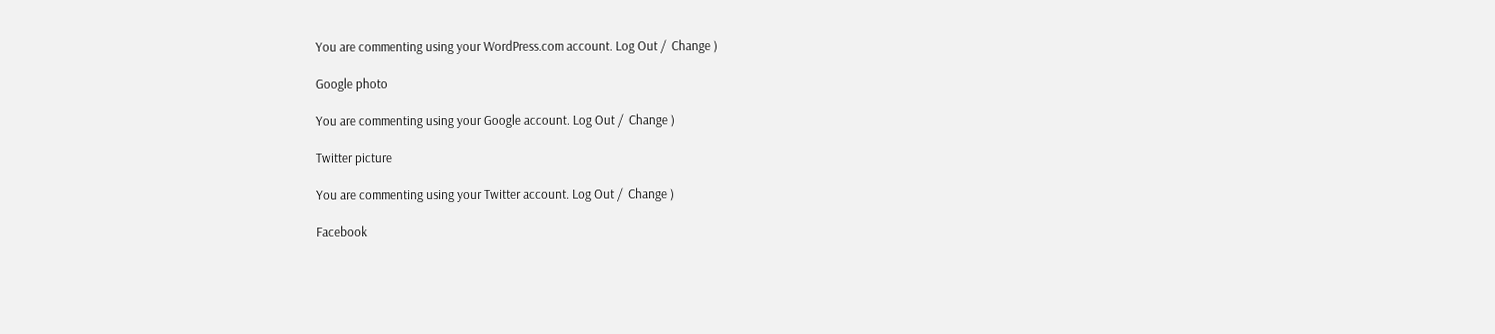You are commenting using your WordPress.com account. Log Out /  Change )

Google photo

You are commenting using your Google account. Log Out /  Change )

Twitter picture

You are commenting using your Twitter account. Log Out /  Change )

Facebook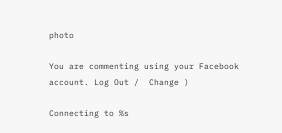photo

You are commenting using your Facebook account. Log Out /  Change )

Connecting to %s